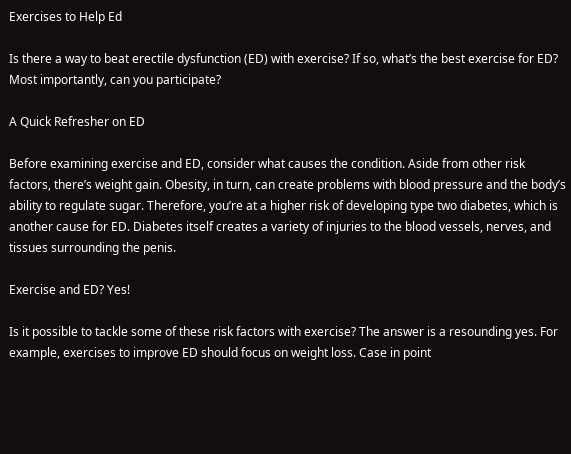Exercises to Help Ed

Is there a way to beat erectile dysfunction (ED) with exercise? If so, what’s the best exercise for ED? Most importantly, can you participate?

A Quick Refresher on ED

Before examining exercise and ED, consider what causes the condition. Aside from other risk factors, there’s weight gain. Obesity, in turn, can create problems with blood pressure and the body’s ability to regulate sugar. Therefore, you’re at a higher risk of developing type two diabetes, which is another cause for ED. Diabetes itself creates a variety of injuries to the blood vessels, nerves, and tissues surrounding the penis.

Exercise and ED? Yes!

Is it possible to tackle some of these risk factors with exercise? The answer is a resounding yes. For example, exercises to improve ED should focus on weight loss. Case in point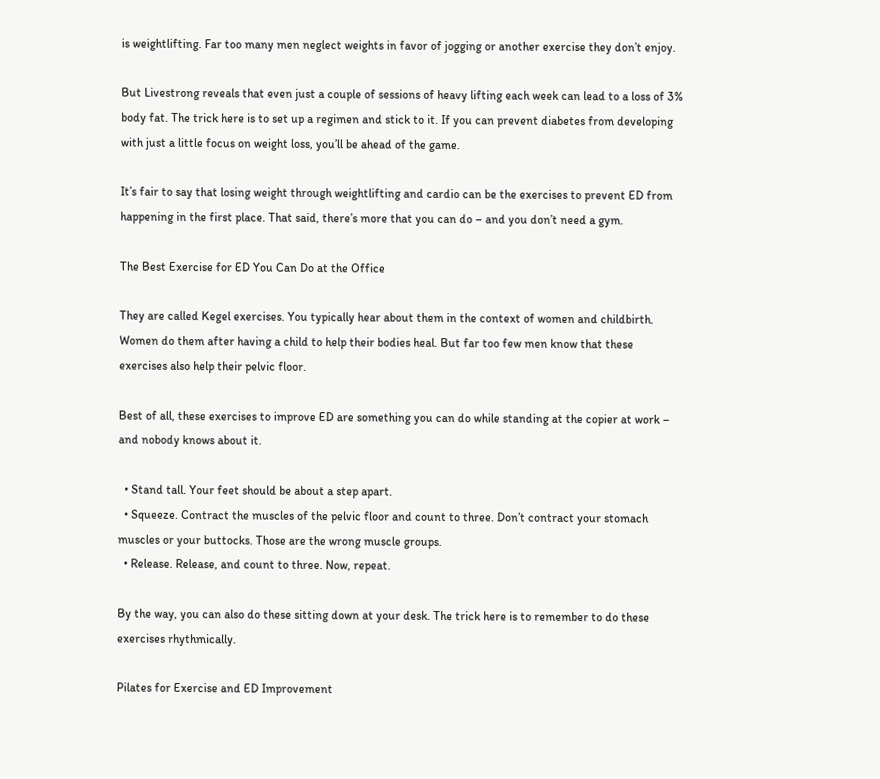is weightlifting. Far too many men neglect weights in favor of jogging or another exercise they don’t enjoy.

But Livestrong reveals that even just a couple of sessions of heavy lifting each week can lead to a loss of 3% body fat. The trick here is to set up a regimen and stick to it. If you can prevent diabetes from developing with just a little focus on weight loss, you’ll be ahead of the game.

It’s fair to say that losing weight through weightlifting and cardio can be the exercises to prevent ED from happening in the first place. That said, there’s more that you can do – and you don’t need a gym.

The Best Exercise for ED You Can Do at the Office

They are called Kegel exercises. You typically hear about them in the context of women and childbirth. Women do them after having a child to help their bodies heal. But far too few men know that these exercises also help their pelvic floor.

Best of all, these exercises to improve ED are something you can do while standing at the copier at work – and nobody knows about it.

  • Stand tall. Your feet should be about a step apart.
  • Squeeze. Contract the muscles of the pelvic floor and count to three. Don’t contract your stomach muscles or your buttocks. Those are the wrong muscle groups.
  • Release. Release, and count to three. Now, repeat.

By the way, you can also do these sitting down at your desk. The trick here is to remember to do these exercises rhythmically.

Pilates for Exercise and ED Improvement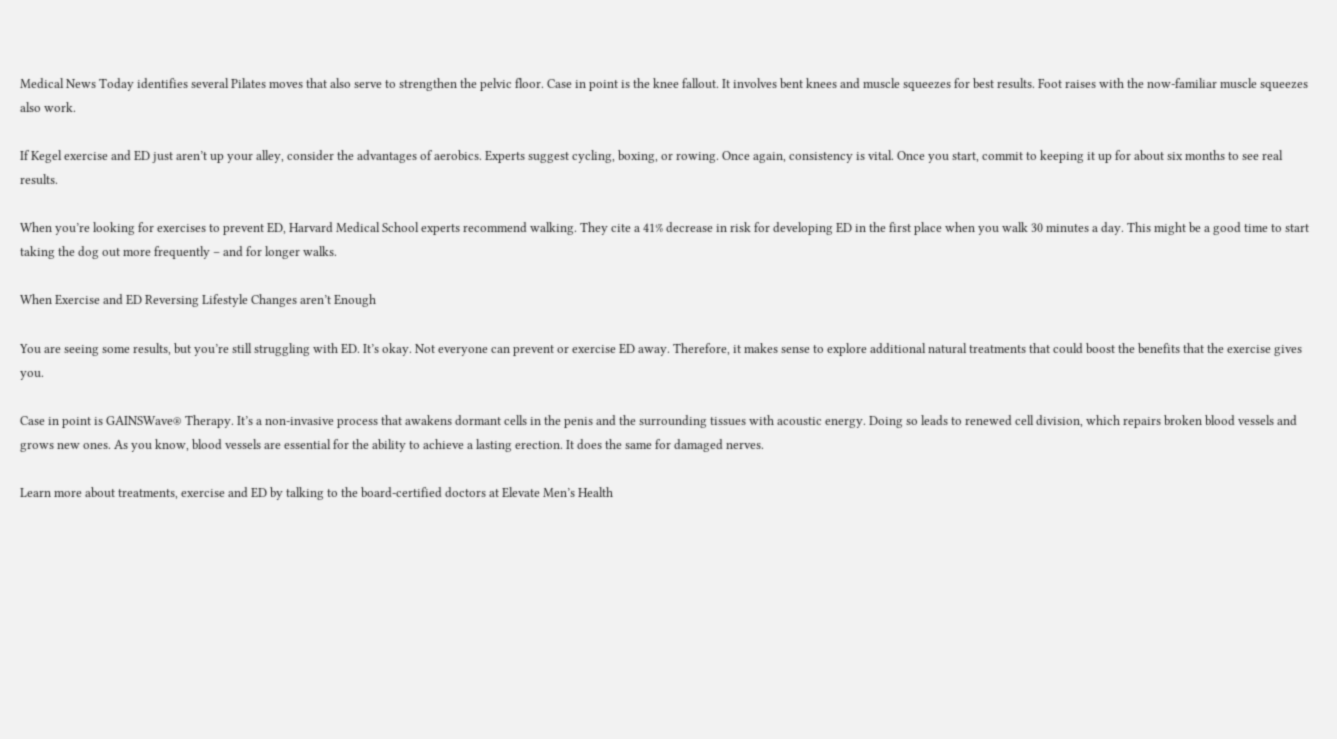Medical News Today identifies several Pilates moves that also serve to strengthen the pelvic floor. Case in point is the knee fallout. It involves bent knees and muscle squeezes for best results. Foot raises with the now-familiar muscle squeezes also work.

If Kegel exercise and ED just aren’t up your alley, consider the advantages of aerobics. Experts suggest cycling, boxing, or rowing. Once again, consistency is vital. Once you start, commit to keeping it up for about six months to see real results.

When you’re looking for exercises to prevent ED, Harvard Medical School experts recommend walking. They cite a 41% decrease in risk for developing ED in the first place when you walk 30 minutes a day. This might be a good time to start taking the dog out more frequently – and for longer walks.

When Exercise and ED Reversing Lifestyle Changes aren’t Enough

You are seeing some results, but you’re still struggling with ED. It’s okay. Not everyone can prevent or exercise ED away. Therefore, it makes sense to explore additional natural treatments that could boost the benefits that the exercise gives you.

Case in point is GAINSWave® Therapy. It’s a non-invasive process that awakens dormant cells in the penis and the surrounding tissues with acoustic energy. Doing so leads to renewed cell division, which repairs broken blood vessels and grows new ones. As you know, blood vessels are essential for the ability to achieve a lasting erection. It does the same for damaged nerves.

Learn more about treatments, exercise and ED by talking to the board-certified doctors at Elevate Men’s Health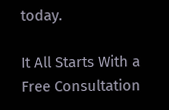today.

It All Starts With a Free Consultation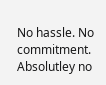No hassle. No commitment. Absolutley no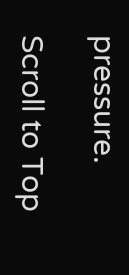pressure.

Scroll to Top